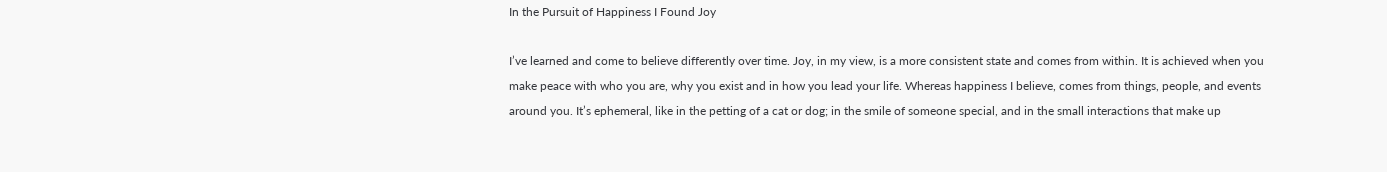In the Pursuit of Happiness I Found Joy

I’ve learned and come to believe differently over time. Joy, in my view, is a more consistent state and comes from within. It is achieved when you make peace with who you are, why you exist and in how you lead your life. Whereas happiness I believe, comes from things, people, and events around you. It’s ephemeral, like in the petting of a cat or dog; in the smile of someone special, and in the small interactions that make up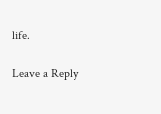life.

Leave a Reply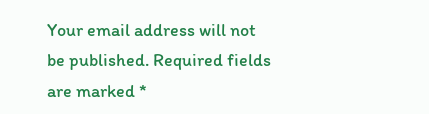Your email address will not be published. Required fields are marked *